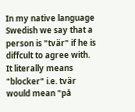In my native language Swedish we say that a person is "tvär" if he is diffcult to agree with. It literally means "blocker" i.e. tvär would mean "på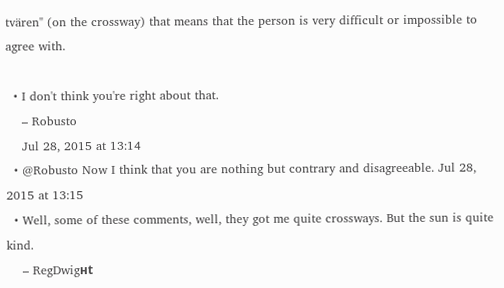tvären" (on the crossway) that means that the person is very difficult or impossible to agree with.

  • I don't think you're right about that.
    – Robusto
    Jul 28, 2015 at 13:14
  • @Robusto Now I think that you are nothing but contrary and disagreeable. Jul 28, 2015 at 13:15
  • Well, some of these comments, well, they got me quite crossways. But the sun is quite kind.
    – RegDwigнt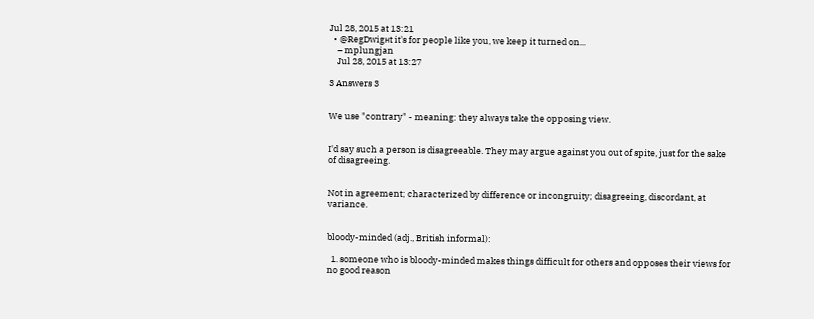Jul 28, 2015 at 13:21
  • @RegDwigнt it's for people like you, we keep it turned on...
    – mplungjan
    Jul 28, 2015 at 13:27

3 Answers 3


We use "contrary" - meaning: they always take the opposing view.


I'd say such a person is disagreeable. They may argue against you out of spite, just for the sake of disagreeing.


Not in agreement; characterized by difference or incongruity; disagreeing, discordant, at variance.


bloody-minded (adj., British informal):

  1. someone who is bloody-minded makes things difficult for others and opposes their views for no good reason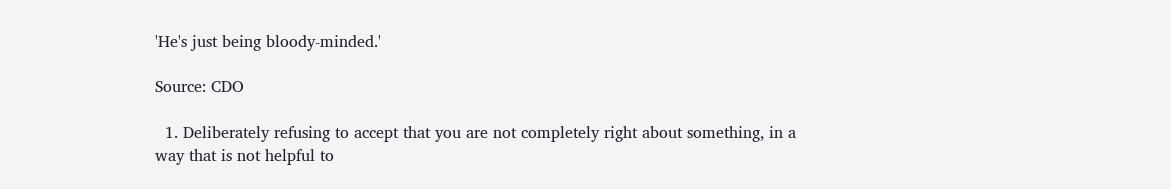'He's just being bloody-minded.'

Source: CDO

  1. Deliberately refusing to accept that you are not completely right about something, in a way that is not helpful to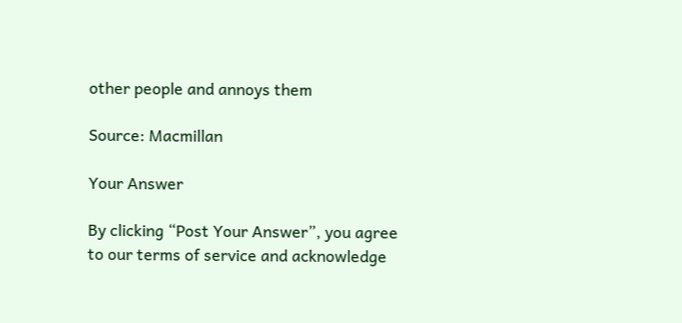other people and annoys them

Source: Macmillan

Your Answer

By clicking “Post Your Answer”, you agree to our terms of service and acknowledge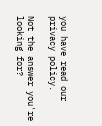you have read our privacy policy.

Not the answer you're looking for?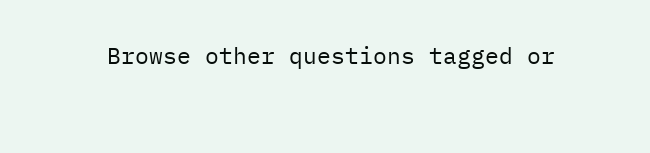Browse other questions tagged or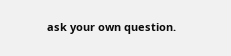ask your own question.